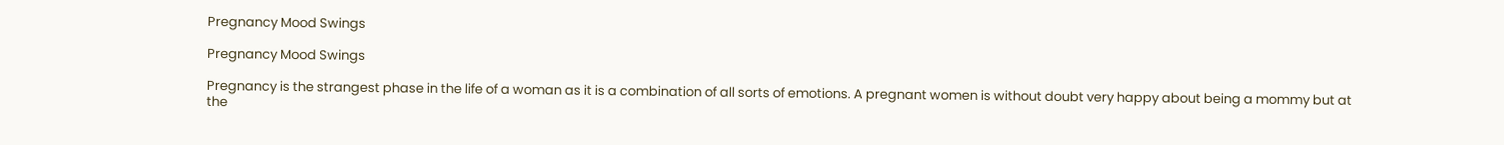Pregnancy Mood Swings

Pregnancy Mood Swings

Pregnancy is the strangest phase in the life of a woman as it is a combination of all sorts of emotions. A pregnant women is without doubt very happy about being a mommy but at the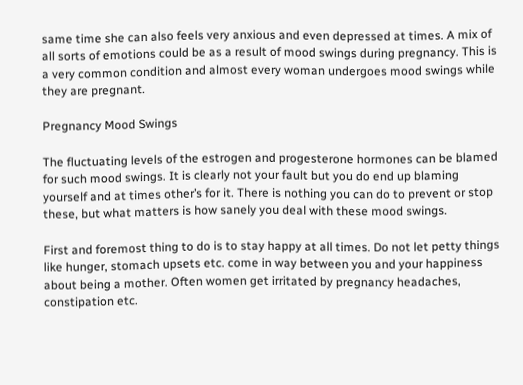same time she can also feels very anxious and even depressed at times. A mix of all sorts of emotions could be as a result of mood swings during pregnancy. This is a very common condition and almost every woman undergoes mood swings while they are pregnant.

Pregnancy Mood Swings

The fluctuating levels of the estrogen and progesterone hormones can be blamed for such mood swings. It is clearly not your fault but you do end up blaming yourself and at times other’s for it. There is nothing you can do to prevent or stop these, but what matters is how sanely you deal with these mood swings.

First and foremost thing to do is to stay happy at all times. Do not let petty things like hunger, stomach upsets etc. come in way between you and your happiness about being a mother. Often women get irritated by pregnancy headaches, constipation etc.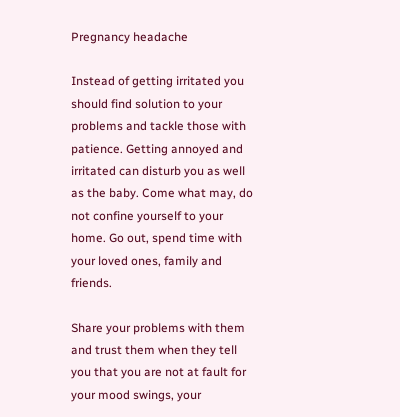Pregnancy headache

Instead of getting irritated you should find solution to your problems and tackle those with patience. Getting annoyed and irritated can disturb you as well as the baby. Come what may, do not confine yourself to your home. Go out, spend time with your loved ones, family and friends.

Share your problems with them and trust them when they tell you that you are not at fault for your mood swings, your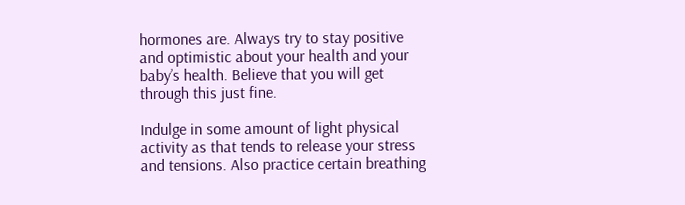hormones are. Always try to stay positive and optimistic about your health and your baby’s health. Believe that you will get through this just fine.

Indulge in some amount of light physical activity as that tends to release your stress and tensions. Also practice certain breathing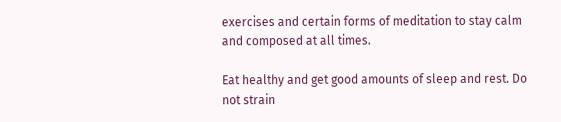exercises and certain forms of meditation to stay calm and composed at all times.

Eat healthy and get good amounts of sleep and rest. Do not strain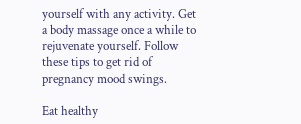yourself with any activity. Get a body massage once a while to rejuvenate yourself. Follow these tips to get rid of pregnancy mood swings.

Eat healthy